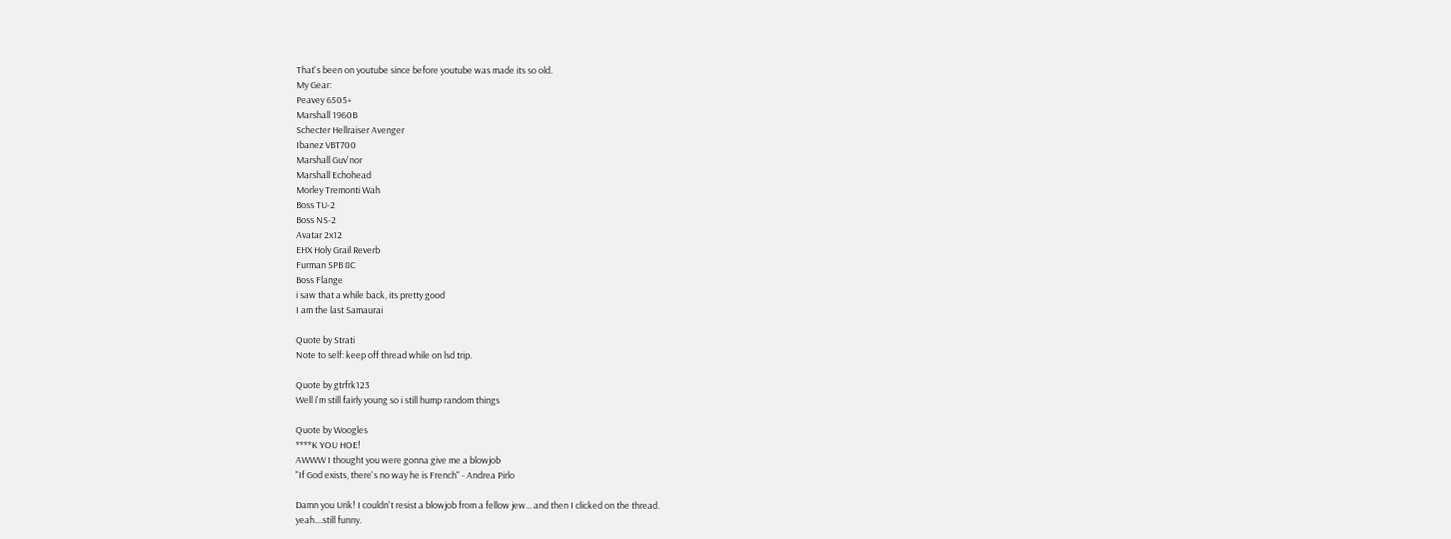That's been on youtube since before youtube was made its so old.
My Gear:
Peavey 6505+
Marshall 1960B
Schecter Hellraiser Avenger
Ibanez VBT700
Marshall Guv'nor
Marshall Echohead
Morley Tremonti Wah
Boss TU-2
Boss NS-2
Avatar 2x12
EHX Holy Grail Reverb
Furman SPB 8C
Boss Flange
i saw that a while back, its pretty good
I am the last Samaurai

Quote by Strati
Note to self: keep off thread while on lsd trip.

Quote by gtrfrk123
Well i'm still fairly young so i still hump random things

Quote by Woogles
****K YOU HOE!
AWWW I thought you were gonna give me a blowjob
"If God exists, there's no way he is French" - Andrea Pirlo

Damn you Urik! I couldn't resist a blowjob from a fellow jew... and then I clicked on the thread.
yeah....still funny.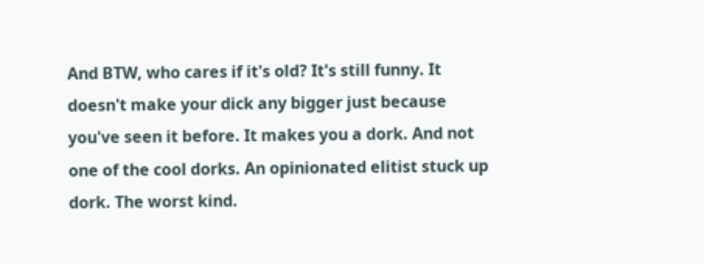And BTW, who cares if it's old? It's still funny. It doesn't make your dick any bigger just because you've seen it before. It makes you a dork. And not one of the cool dorks. An opinionated elitist stuck up dork. The worst kind.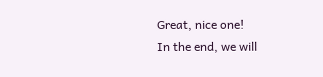Great, nice one!
In the end, we will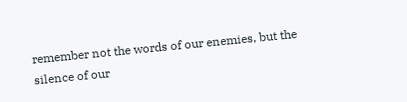remember not the words of our enemies, but the silence of our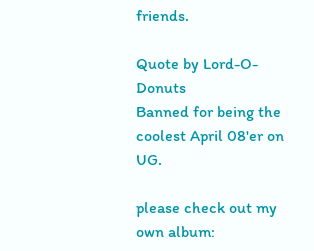friends.

Quote by Lord-O-Donuts
Banned for being the coolest April 08'er on UG.

please check out my own album: